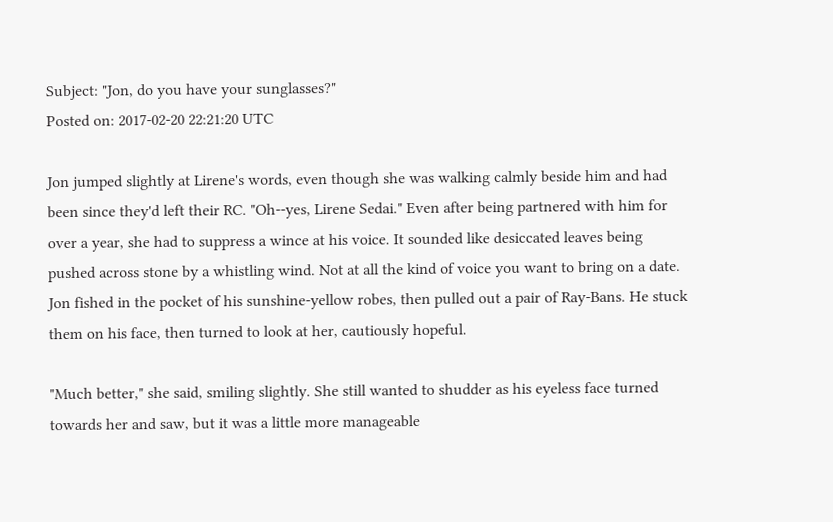Subject: "Jon, do you have your sunglasses?"
Posted on: 2017-02-20 22:21:20 UTC

Jon jumped slightly at Lirene's words, even though she was walking calmly beside him and had been since they'd left their RC. "Oh--yes, Lirene Sedai." Even after being partnered with him for over a year, she had to suppress a wince at his voice. It sounded like desiccated leaves being pushed across stone by a whistling wind. Not at all the kind of voice you want to bring on a date. Jon fished in the pocket of his sunshine-yellow robes, then pulled out a pair of Ray-Bans. He stuck them on his face, then turned to look at her, cautiously hopeful.

"Much better," she said, smiling slightly. She still wanted to shudder as his eyeless face turned towards her and saw, but it was a little more manageable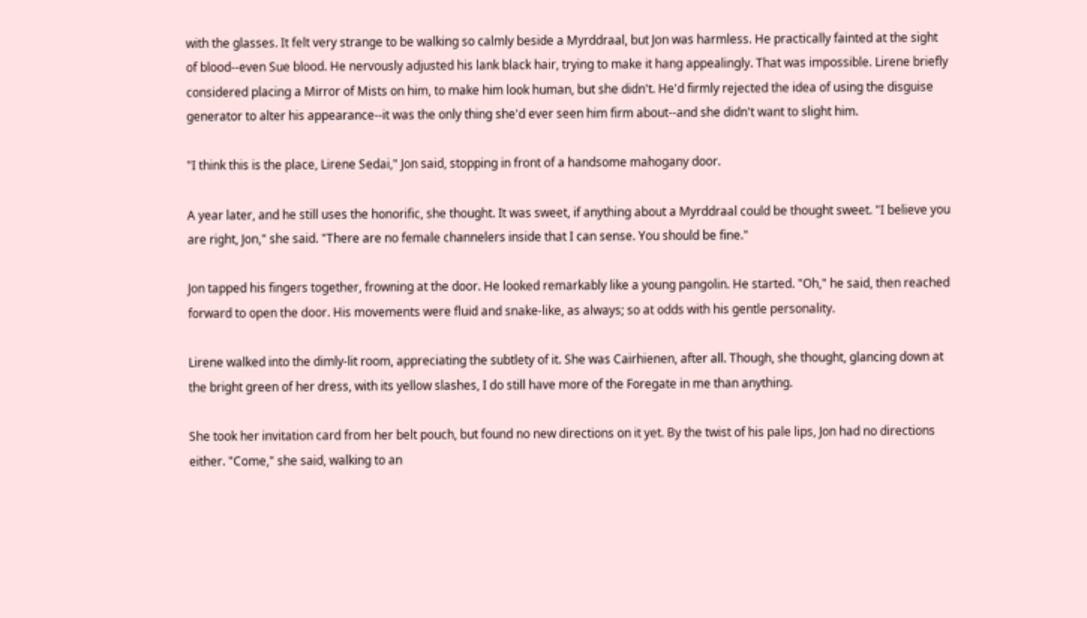with the glasses. It felt very strange to be walking so calmly beside a Myrddraal, but Jon was harmless. He practically fainted at the sight of blood--even Sue blood. He nervously adjusted his lank black hair, trying to make it hang appealingly. That was impossible. Lirene briefly considered placing a Mirror of Mists on him, to make him look human, but she didn't. He'd firmly rejected the idea of using the disguise generator to alter his appearance--it was the only thing she'd ever seen him firm about--and she didn't want to slight him.

"I think this is the place, Lirene Sedai," Jon said, stopping in front of a handsome mahogany door.

A year later, and he still uses the honorific, she thought. It was sweet, if anything about a Myrddraal could be thought sweet. "I believe you are right, Jon," she said. "There are no female channelers inside that I can sense. You should be fine."

Jon tapped his fingers together, frowning at the door. He looked remarkably like a young pangolin. He started. "Oh," he said, then reached forward to open the door. His movements were fluid and snake-like, as always; so at odds with his gentle personality.

Lirene walked into the dimly-lit room, appreciating the subtlety of it. She was Cairhienen, after all. Though, she thought, glancing down at the bright green of her dress, with its yellow slashes, I do still have more of the Foregate in me than anything.

She took her invitation card from her belt pouch, but found no new directions on it yet. By the twist of his pale lips, Jon had no directions either. "Come," she said, walking to an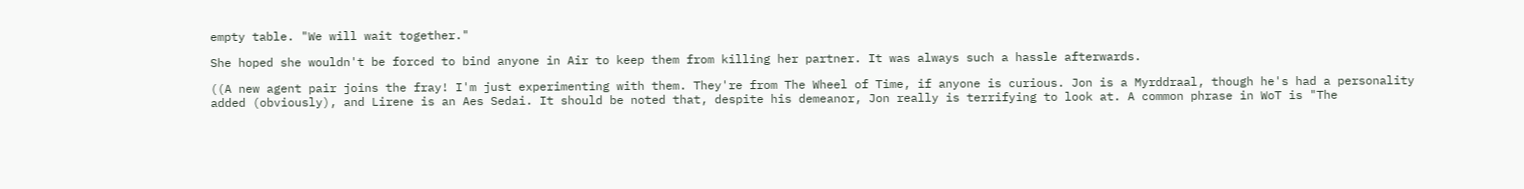empty table. "We will wait together."

She hoped she wouldn't be forced to bind anyone in Air to keep them from killing her partner. It was always such a hassle afterwards.

((A new agent pair joins the fray! I'm just experimenting with them. They're from The Wheel of Time, if anyone is curious. Jon is a Myrddraal, though he's had a personality added (obviously), and Lirene is an Aes Sedai. It should be noted that, despite his demeanor, Jon really is terrifying to look at. A common phrase in WoT is "The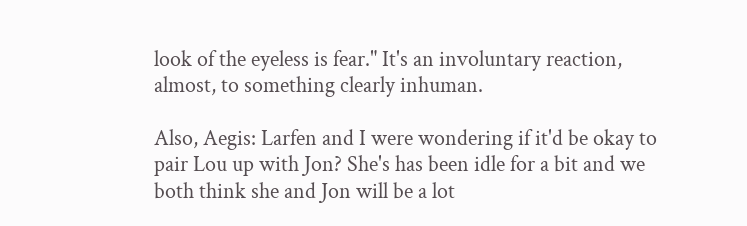look of the eyeless is fear." It's an involuntary reaction, almost, to something clearly inhuman.

Also, Aegis: Larfen and I were wondering if it'd be okay to pair Lou up with Jon? She's has been idle for a bit and we both think she and Jon will be a lot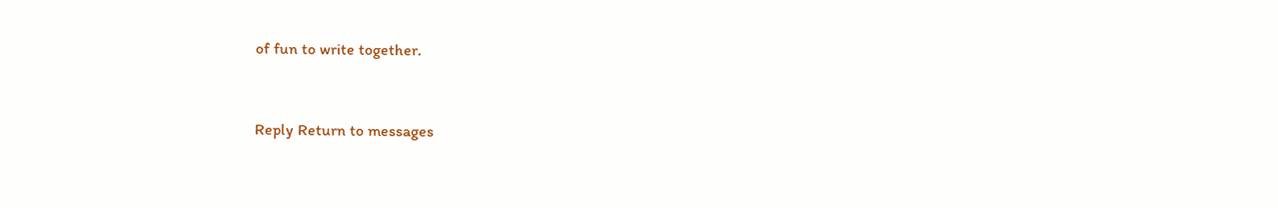of fun to write together.


Reply Return to messages